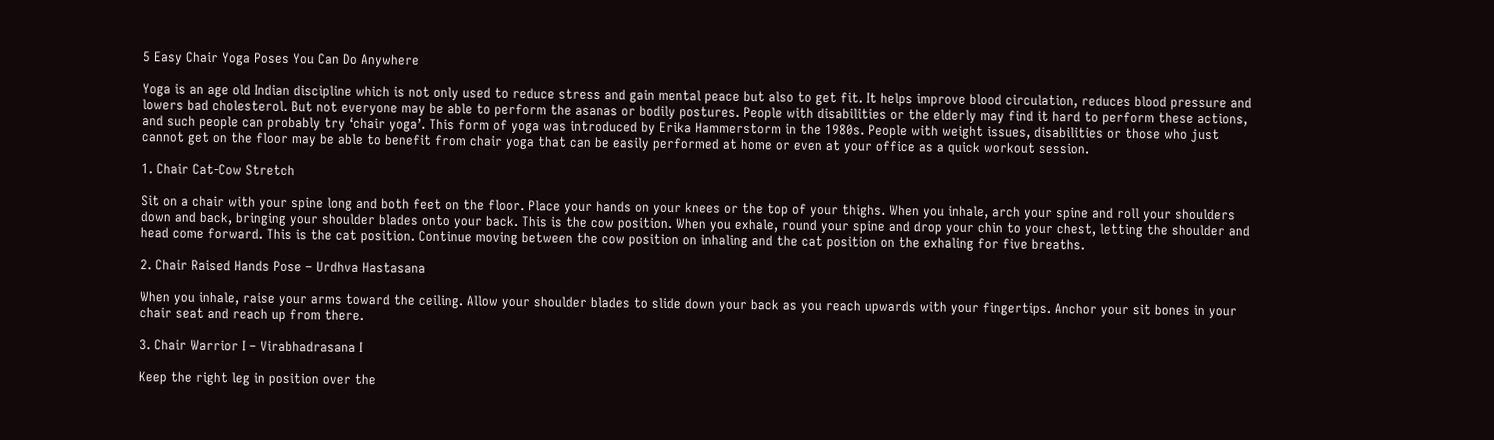5 Easy Chair Yoga Poses You Can Do Anywhere

Yoga is an age old Indian discipline which is not only used to reduce stress and gain mental peace but also to get fit. It helps improve blood circulation, reduces blood pressure and lowers bad cholesterol. But not everyone may be able to perform the asanas or bodily postures. People with disabilities or the elderly may find it hard to perform these actions, and such people can probably try ‘chair yoga’. This form of yoga was introduced by Erika Hammerstorm in the 1980s. People with weight issues, disabilities or those who just cannot get on the floor may be able to benefit from chair yoga that can be easily performed at home or even at your office as a quick workout session.

1. Chair Cat-Cow Stretch

Sit on a chair with your spine long and both feet on the floor. Place your hands on your knees or the top of your thighs. When you inhale, arch your spine and roll your shoulders down and back, bringing your shoulder blades onto your back. This is the cow position. When you exhale, round your spine and drop your chin to your chest, letting the shoulder and head come forward. This is the cat position. Continue moving between the cow position on inhaling and the cat position on the exhaling for five breaths.

2. Chair Raised Hands Pose – Urdhva Hastasana

When you inhale, raise your arms toward the ceiling. Allow your shoulder blades to slide down your back as you reach upwards with your fingertips. Anchor your sit bones in your chair seat and reach up from there.

3. Chair Warrior I – Virabhadrasana I

Keep the right leg in position over the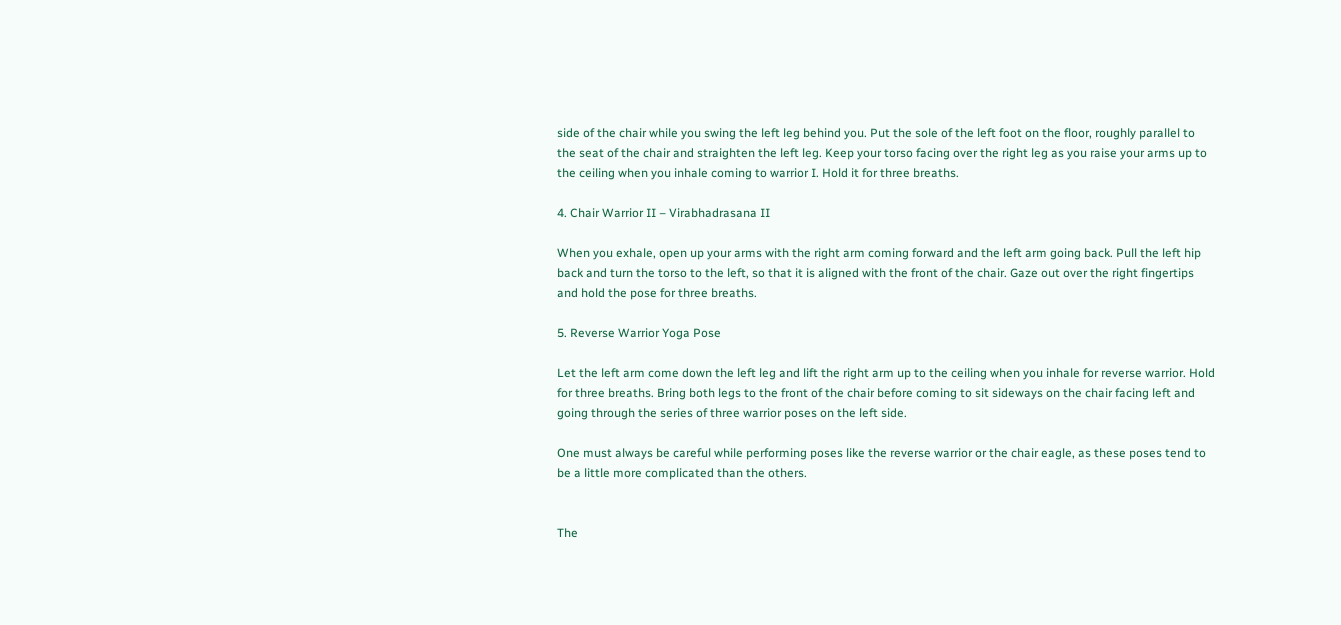side of the chair while you swing the left leg behind you. Put the sole of the left foot on the floor, roughly parallel to the seat of the chair and straighten the left leg. Keep your torso facing over the right leg as you raise your arms up to the ceiling when you inhale coming to warrior I. Hold it for three breaths.

4. Chair Warrior II – Virabhadrasana II

When you exhale, open up your arms with the right arm coming forward and the left arm going back. Pull the left hip back and turn the torso to the left, so that it is aligned with the front of the chair. Gaze out over the right fingertips and hold the pose for three breaths.

5. Reverse Warrior Yoga Pose

Let the left arm come down the left leg and lift the right arm up to the ceiling when you inhale for reverse warrior. Hold for three breaths. Bring both legs to the front of the chair before coming to sit sideways on the chair facing left and going through the series of three warrior poses on the left side.

One must always be careful while performing poses like the reverse warrior or the chair eagle, as these poses tend to be a little more complicated than the others.


The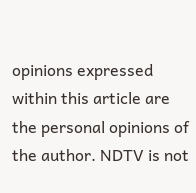opinions expressed within this article are the personal opinions of the author. NDTV is not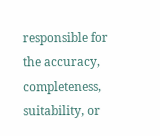responsible for the accuracy, completeness, suitability, or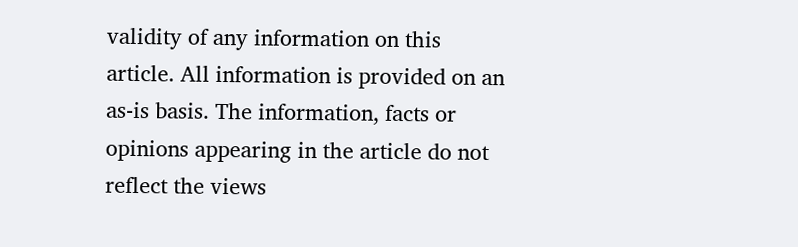validity of any information on this article. All information is provided on an as-is basis. The information, facts or opinions appearing in the article do not reflect the views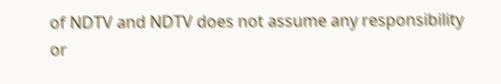of NDTV and NDTV does not assume any responsibility or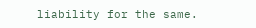liability for the same.